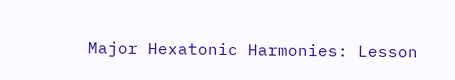Major Hexatonic Harmonies: Lesson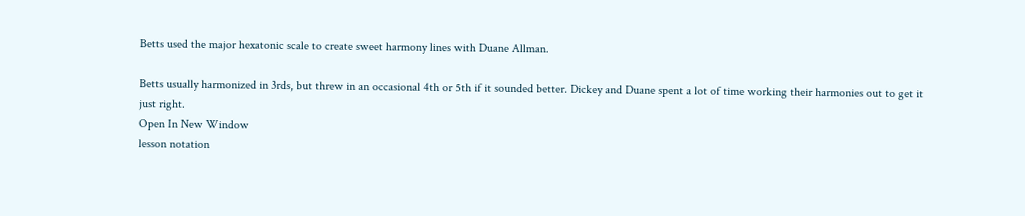Betts used the major hexatonic scale to create sweet harmony lines with Duane Allman.

Betts usually harmonized in 3rds, but threw in an occasional 4th or 5th if it sounded better. Dickey and Duane spent a lot of time working their harmonies out to get it just right.
Open In New Window
lesson notation